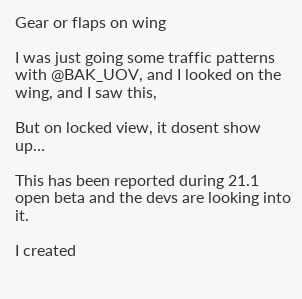Gear or flaps on wing

I was just going some traffic patterns with @BAK_UOV, and I looked on the wing, and I saw this,

But on locked view, it dosent show up…

This has been reported during 21.1 open beta and the devs are looking into it.

I created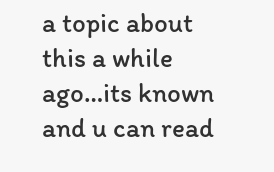a topic about this a while ago…its known and u can read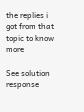the replies i got from that topic to know more

See solution response